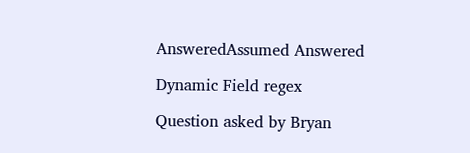AnsweredAssumed Answered

Dynamic Field regex

Question asked by Bryan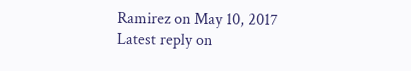Ramirez on May 10, 2017
Latest reply on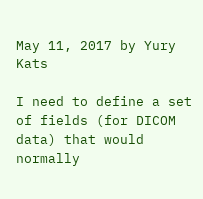May 11, 2017 by Yury Kats

I need to define a set of fields (for DICOM data) that would normally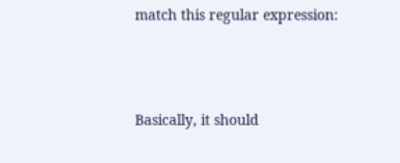match this regular expression:




Basically, it should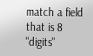match a field that is 8 "digits"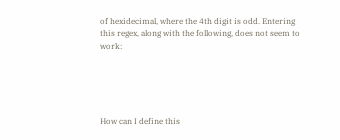of hexidecimal, where the 4th digit is odd. Entering this regex, along with the following, does not seem to work:





How can I define this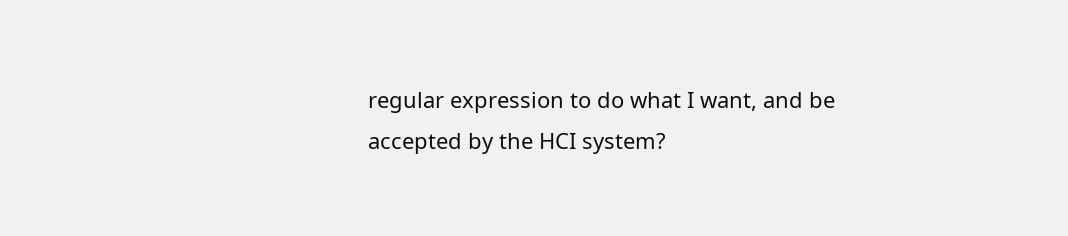regular expression to do what I want, and be accepted by the HCI system?